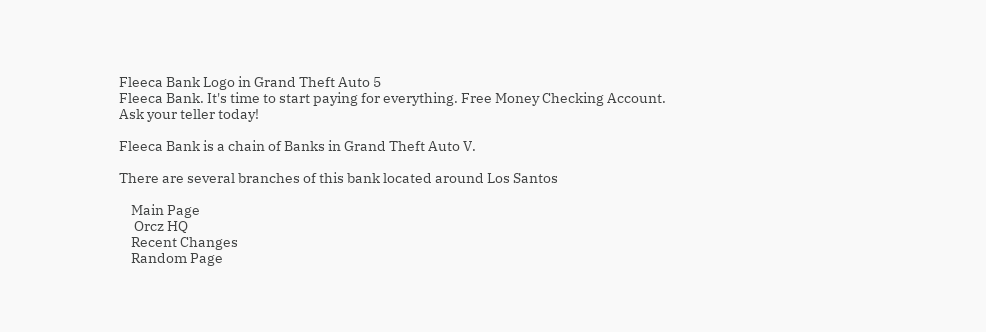Fleeca Bank Logo in Grand Theft Auto 5
Fleeca Bank. It's time to start paying for everything. Free Money Checking Account. Ask your teller today!

Fleeca Bank is a chain of Banks in Grand Theft Auto V.

There are several branches of this bank located around Los Santos

    Main Page
     Orcz HQ
    Recent Changes
    Random Page